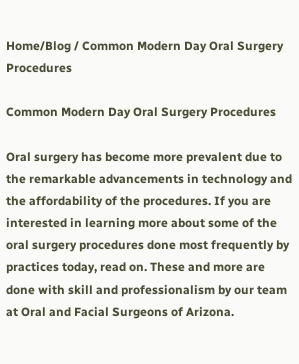Home/Blog / Common Modern Day Oral Surgery Procedures

Common Modern Day Oral Surgery Procedures

Oral surgery has become more prevalent due to the remarkable advancements in technology and the affordability of the procedures. If you are interested in learning more about some of the oral surgery procedures done most frequently by practices today, read on. These and more are done with skill and professionalism by our team at Oral and Facial Surgeons of Arizona.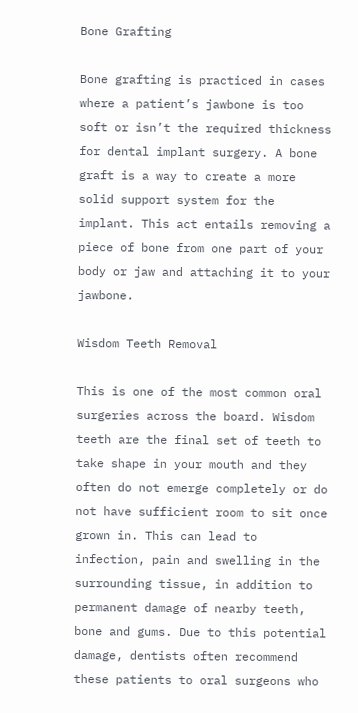Bone Grafting

Bone grafting is practiced in cases where a patient’s jawbone is too soft or isn’t the required thickness for dental implant surgery. A bone graft is a way to create a more solid support system for the implant. This act entails removing a piece of bone from one part of your body or jaw and attaching it to your jawbone.

Wisdom Teeth Removal

This is one of the most common oral surgeries across the board. Wisdom teeth are the final set of teeth to take shape in your mouth and they often do not emerge completely or do not have sufficient room to sit once grown in. This can lead to infection, pain and swelling in the surrounding tissue, in addition to permanent damage of nearby teeth, bone and gums. Due to this potential damage, dentists often recommend these patients to oral surgeons who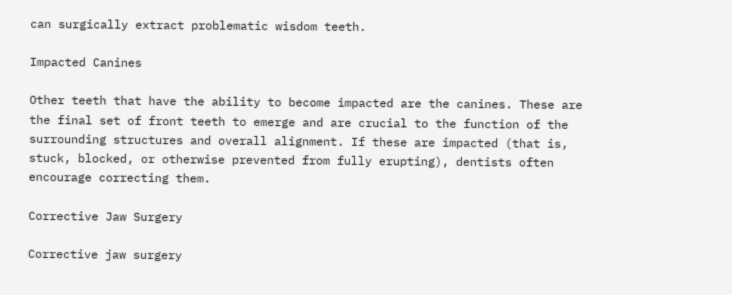can surgically extract problematic wisdom teeth.

Impacted Canines

Other teeth that have the ability to become impacted are the canines. These are the final set of front teeth to emerge and are crucial to the function of the surrounding structures and overall alignment. If these are impacted (that is, stuck, blocked, or otherwise prevented from fully erupting), dentists often encourage correcting them.

Corrective Jaw Surgery

Corrective jaw surgery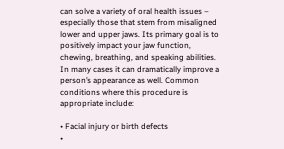can solve a variety of oral health issues – especially those that stem from misaligned lower and upper jaws. Its primary goal is to positively impact your jaw function, chewing, breathing, and speaking abilities. In many cases it can dramatically improve a person’s appearance as well. Common conditions where this procedure is appropriate include:

• Facial injury or birth defects
•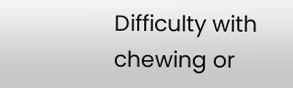Difficulty with chewing or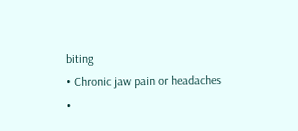biting
• Chronic jaw pain or headaches
•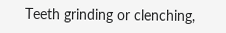Teeth grinding or clenching,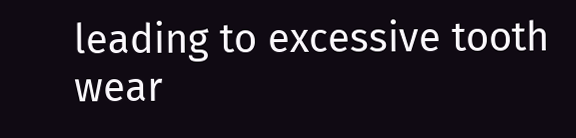leading to excessive tooth wear